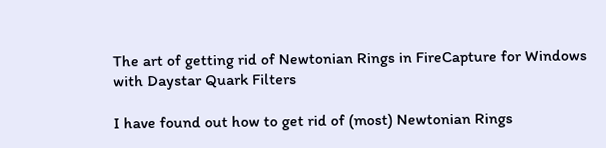The art of getting rid of Newtonian Rings in FireCapture for Windows with Daystar Quark Filters

I have found out how to get rid of (most) Newtonian Rings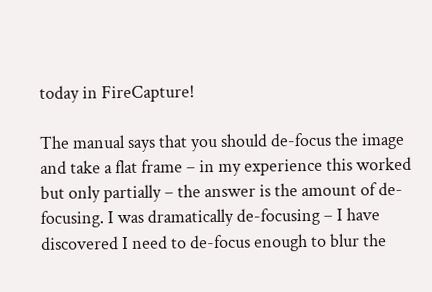today in FireCapture!

The manual says that you should de-focus the image and take a flat frame – in my experience this worked but only partially – the answer is the amount of de-focusing. I was dramatically de-focusing – I have discovered I need to de-focus enough to blur the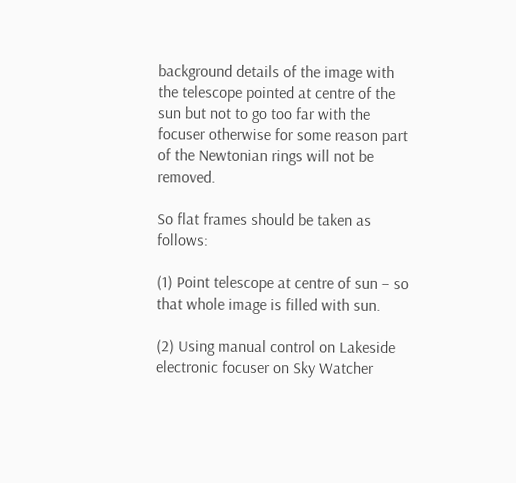background details of the image with the telescope pointed at centre of the sun but not to go too far with the focuser otherwise for some reason part of the Newtonian rings will not be removed.

So flat frames should be taken as follows:

(1) Point telescope at centre of sun – so that whole image is filled with sun.

(2) Using manual control on Lakeside electronic focuser on Sky Watcher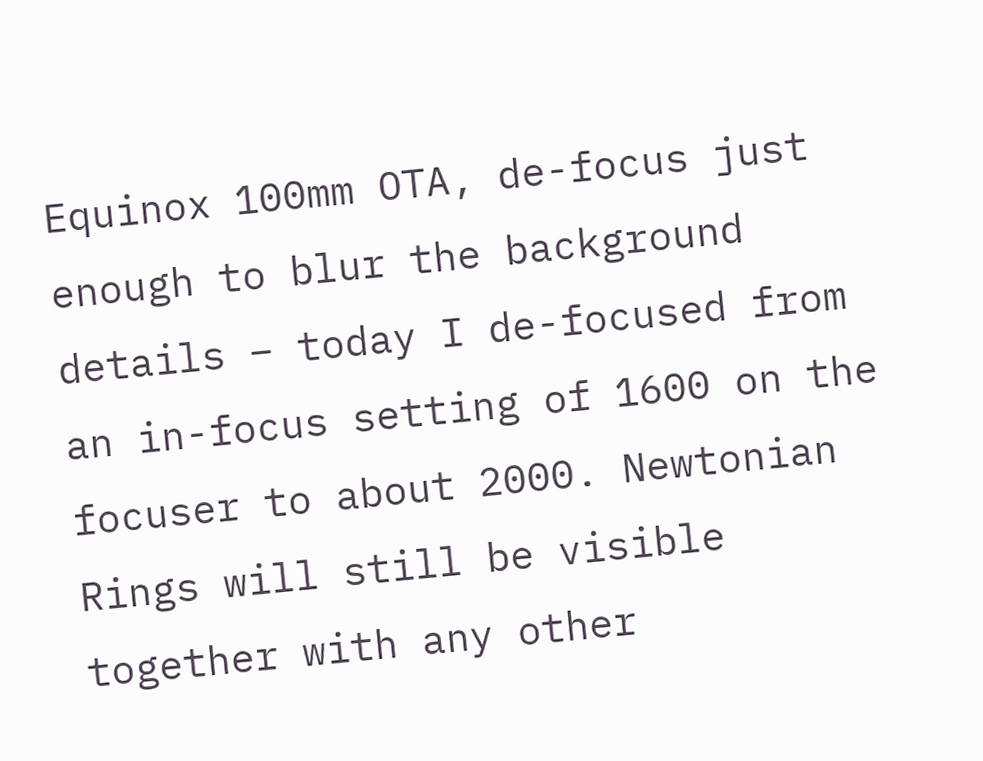Equinox 100mm OTA, de-focus just enough to blur the background details – today I de-focused from an in-focus setting of 1600 on the focuser to about 2000. Newtonian Rings will still be visible together with any other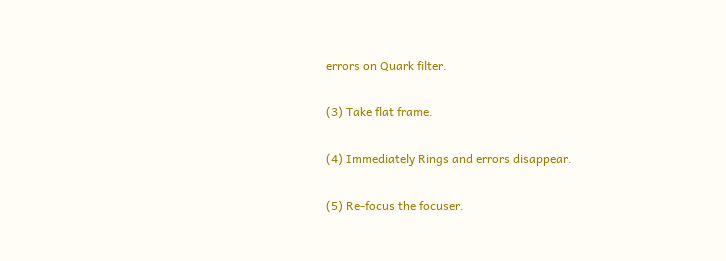errors on Quark filter.

(3) Take flat frame.

(4) Immediately Rings and errors disappear.

(5) Re-focus the focuser.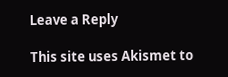Leave a Reply

This site uses Akismet to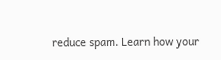reduce spam. Learn how your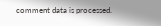comment data is processed.